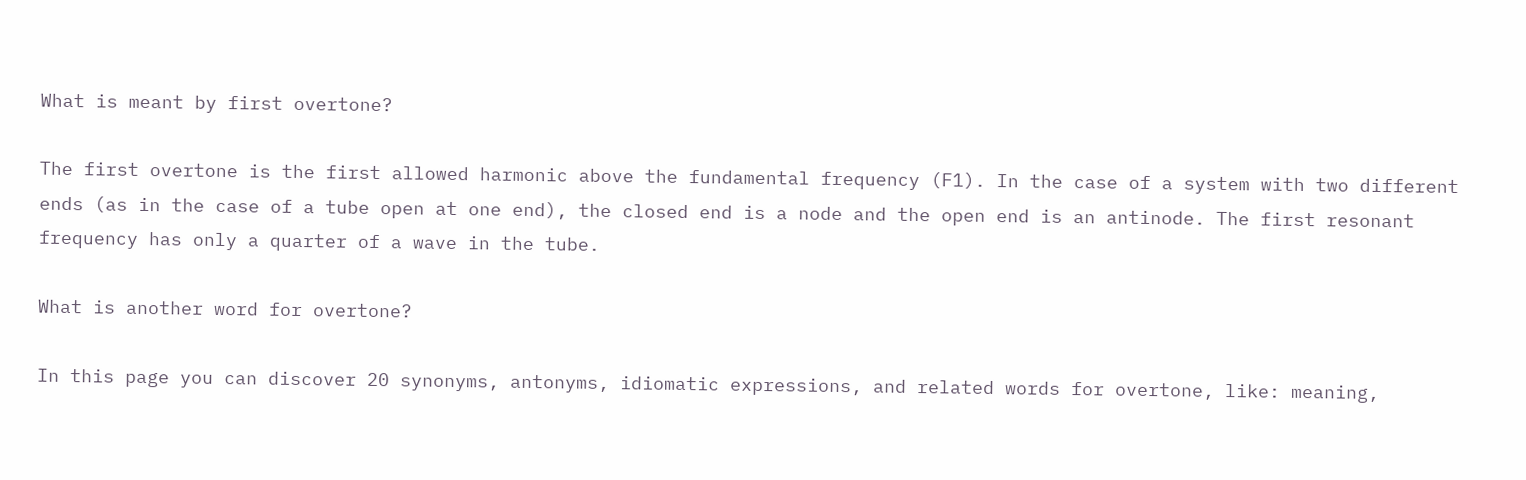What is meant by first overtone?

The first overtone is the first allowed harmonic above the fundamental frequency (F1). In the case of a system with two different ends (as in the case of a tube open at one end), the closed end is a node and the open end is an antinode. The first resonant frequency has only a quarter of a wave in the tube.

What is another word for overtone?

In this page you can discover 20 synonyms, antonyms, idiomatic expressions, and related words for overtone, like: meaning,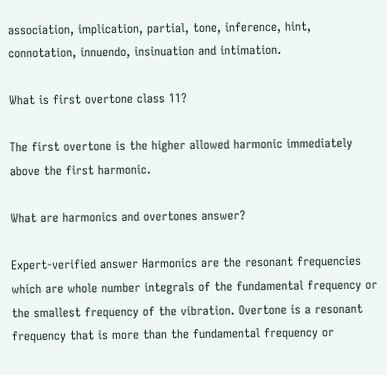association, implication, partial, tone, inference, hint, connotation, innuendo, insinuation and intimation.

What is first overtone class 11?

The first overtone is the higher allowed harmonic immediately above the first harmonic.

What are harmonics and overtones answer?

Expert-verified answer Harmonics are the resonant frequencies which are whole number integrals of the fundamental frequency or the smallest frequency of the vibration. Overtone is a resonant frequency that is more than the fundamental frequency or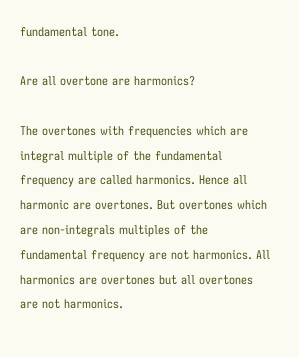fundamental tone.

Are all overtone are harmonics?

The overtones with frequencies which are integral multiple of the fundamental frequency are called harmonics. Hence all harmonic are overtones. But overtones which are non-integrals multiples of the fundamental frequency are not harmonics. All harmonics are overtones but all overtones are not harmonics.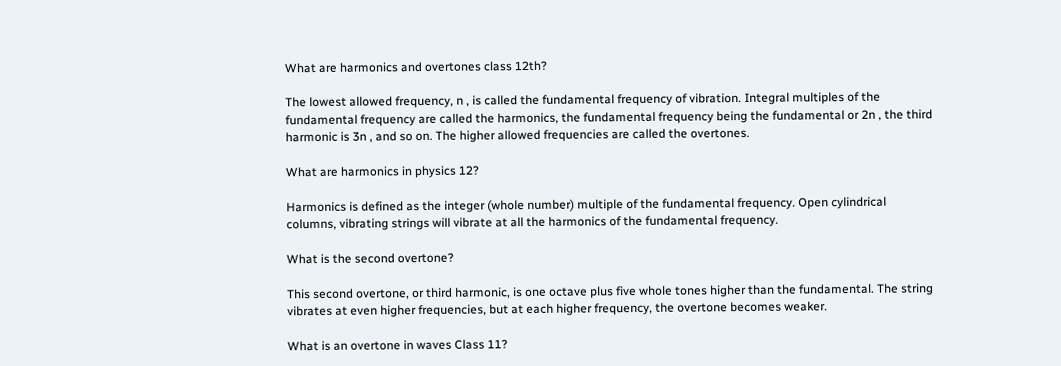What are harmonics and overtones class 12th?

The lowest allowed frequency, n , is called the fundamental frequency of vibration. Integral multiples of the fundamental frequency are called the harmonics, the fundamental frequency being the fundamental or 2n , the third harmonic is 3n , and so on. The higher allowed frequencies are called the overtones.

What are harmonics in physics 12?

Harmonics is defined as the integer (whole number) multiple of the fundamental frequency. Open cylindrical columns, vibrating strings will vibrate at all the harmonics of the fundamental frequency.

What is the second overtone?

This second overtone, or third harmonic, is one octave plus five whole tones higher than the fundamental. The string vibrates at even higher frequencies, but at each higher frequency, the overtone becomes weaker.

What is an overtone in waves Class 11?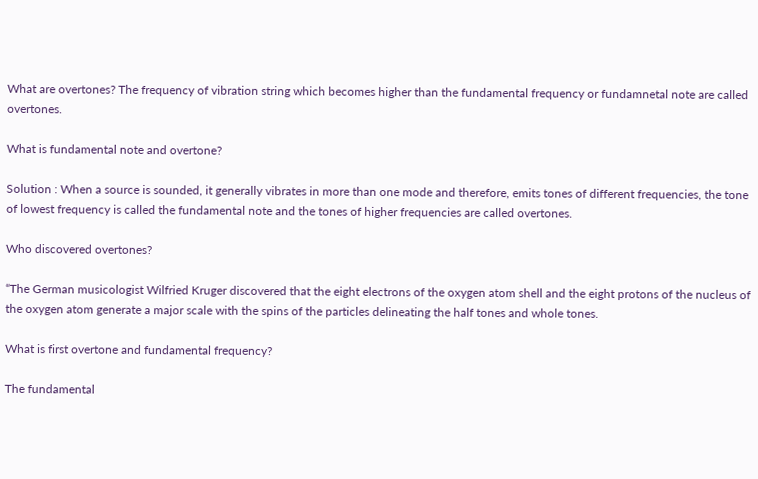What are overtones? The frequency of vibration string which becomes higher than the fundamental frequency or fundamnetal note are called overtones.

What is fundamental note and overtone?

Solution : When a source is sounded, it generally vibrates in more than one mode and therefore, emits tones of different frequencies, the tone of lowest frequency is called the fundamental note and the tones of higher frequencies are called overtones.

Who discovered overtones?

“The German musicologist Wilfried Kruger discovered that the eight electrons of the oxygen atom shell and the eight protons of the nucleus of the oxygen atom generate a major scale with the spins of the particles delineating the half tones and whole tones.

What is first overtone and fundamental frequency?

The fundamental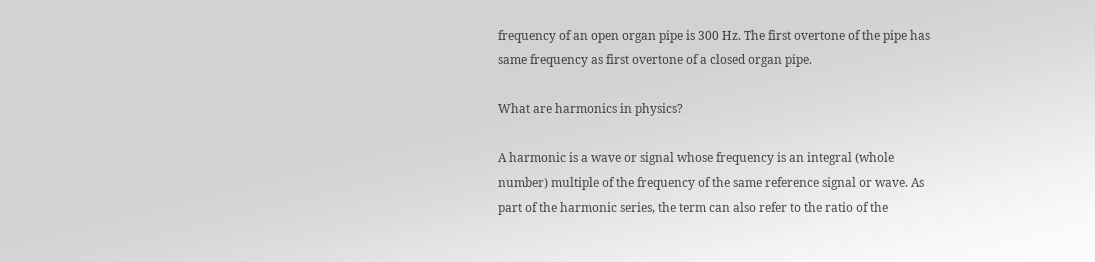frequency of an open organ pipe is 300 Hz. The first overtone of the pipe has same frequency as first overtone of a closed organ pipe.

What are harmonics in physics?

A harmonic is a wave or signal whose frequency is an integral (whole number) multiple of the frequency of the same reference signal or wave. As part of the harmonic series, the term can also refer to the ratio of the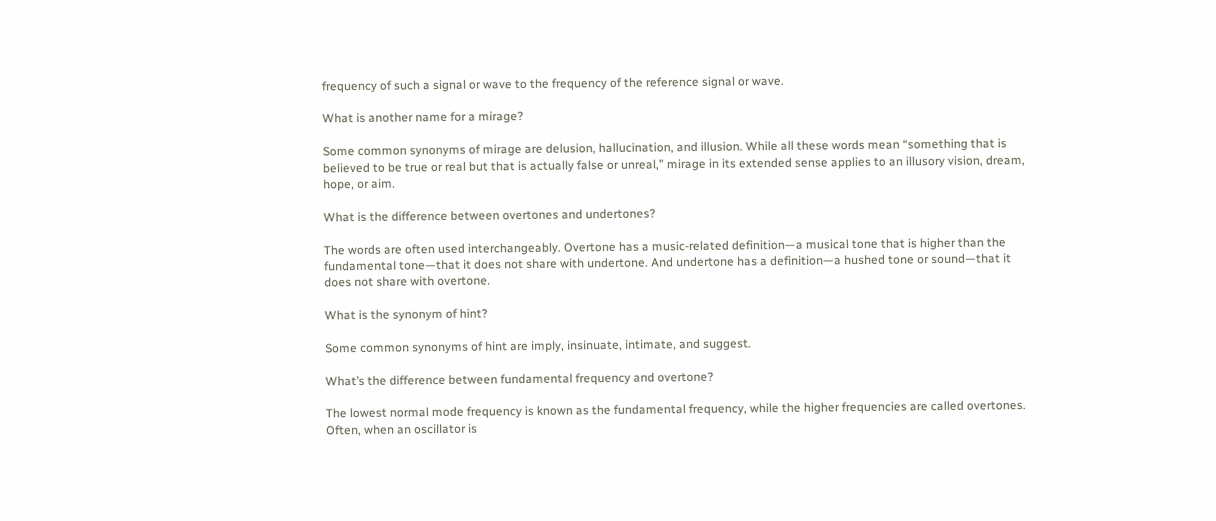frequency of such a signal or wave to the frequency of the reference signal or wave.

What is another name for a mirage?

Some common synonyms of mirage are delusion, hallucination, and illusion. While all these words mean “something that is believed to be true or real but that is actually false or unreal,” mirage in its extended sense applies to an illusory vision, dream, hope, or aim.

What is the difference between overtones and undertones?

The words are often used interchangeably. Overtone has a music-related definition—a musical tone that is higher than the fundamental tone—that it does not share with undertone. And undertone has a definition—a hushed tone or sound—that it does not share with overtone.

What is the synonym of hint?

Some common synonyms of hint are imply, insinuate, intimate, and suggest.

What’s the difference between fundamental frequency and overtone?

The lowest normal mode frequency is known as the fundamental frequency, while the higher frequencies are called overtones. Often, when an oscillator is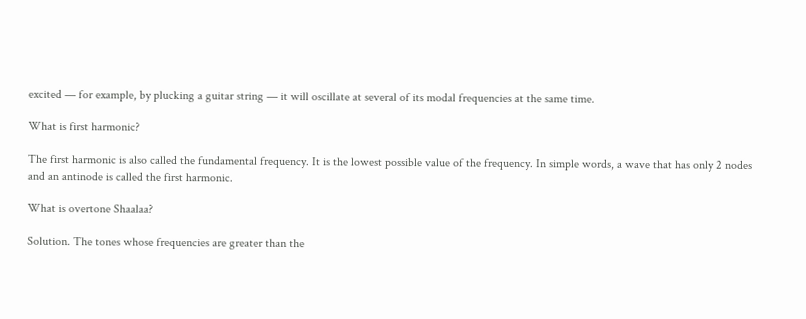excited — for example, by plucking a guitar string — it will oscillate at several of its modal frequencies at the same time.

What is first harmonic?

The first harmonic is also called the fundamental frequency. It is the lowest possible value of the frequency. In simple words, a wave that has only 2 nodes and an antinode is called the first harmonic.

What is overtone Shaalaa?

Solution. The tones whose frequencies are greater than the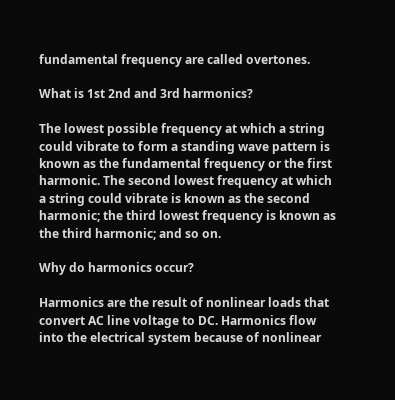fundamental frequency are called overtones.

What is 1st 2nd and 3rd harmonics?

The lowest possible frequency at which a string could vibrate to form a standing wave pattern is known as the fundamental frequency or the first harmonic. The second lowest frequency at which a string could vibrate is known as the second harmonic; the third lowest frequency is known as the third harmonic; and so on.

Why do harmonics occur?

Harmonics are the result of nonlinear loads that convert AC line voltage to DC. Harmonics flow into the electrical system because of nonlinear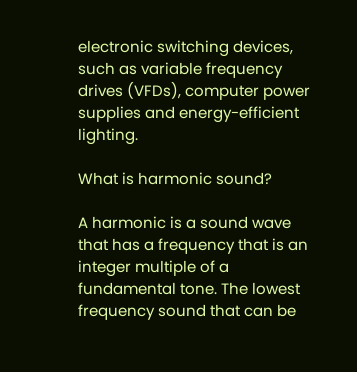electronic switching devices, such as variable frequency drives (VFDs), computer power supplies and energy-efficient lighting.

What is harmonic sound?

A harmonic is a sound wave that has a frequency that is an integer multiple of a fundamental tone. The lowest frequency sound that can be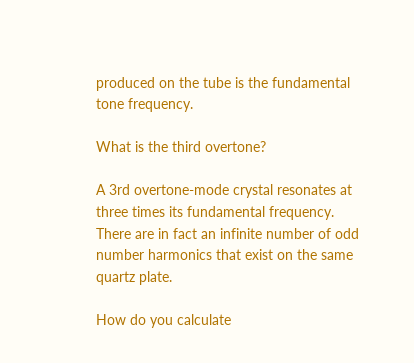produced on the tube is the fundamental tone frequency.

What is the third overtone?

A 3rd overtone-mode crystal resonates at three times its fundamental frequency. There are in fact an infinite number of odd number harmonics that exist on the same quartz plate.

How do you calculate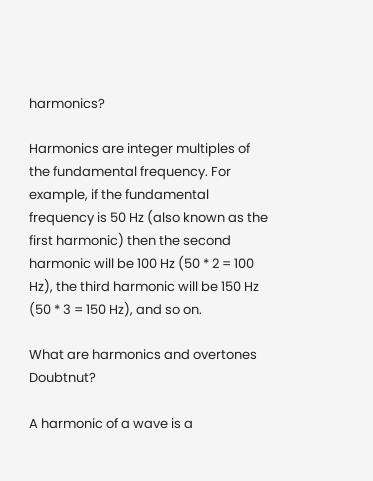harmonics?

Harmonics are integer multiples of the fundamental frequency. For example, if the fundamental frequency is 50 Hz (also known as the first harmonic) then the second harmonic will be 100 Hz (50 * 2 = 100 Hz), the third harmonic will be 150 Hz (50 * 3 = 150 Hz), and so on.

What are harmonics and overtones Doubtnut?

A harmonic of a wave is a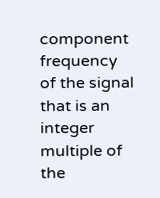component frequency of the signal that is an integer multiple of the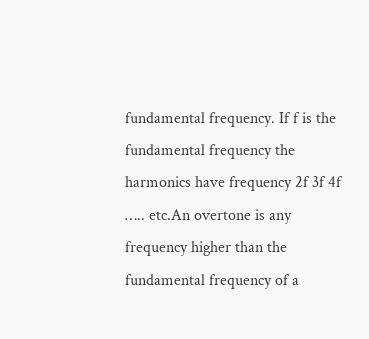fundamental frequency. If f is the fundamental frequency the harmonics have frequency 2f 3f 4f ….. etc.An overtone is any frequency higher than the fundamental frequency of a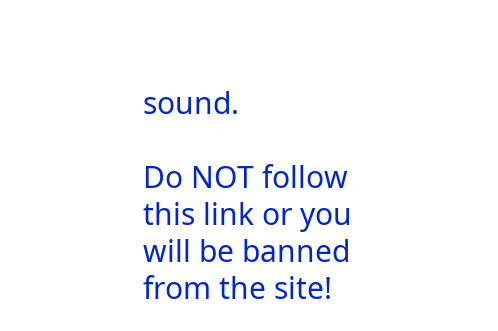sound.

Do NOT follow this link or you will be banned from the site!